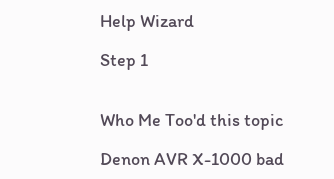Help Wizard

Step 1


Who Me Too'd this topic

Denon AVR X-1000 bad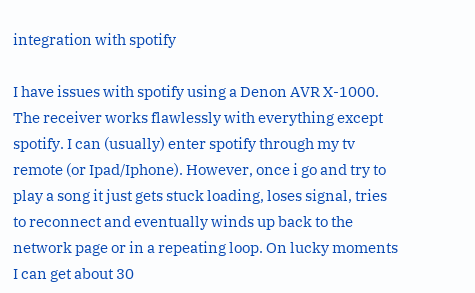integration with spotify

I have issues with spotify using a Denon AVR X-1000. The receiver works flawlessly with everything except spotify. I can (usually) enter spotify through my tv remote (or Ipad/Iphone). However, once i go and try to play a song it just gets stuck loading, loses signal, tries to reconnect and eventually winds up back to the network page or in a repeating loop. On lucky moments I can get about 30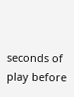seconds of play before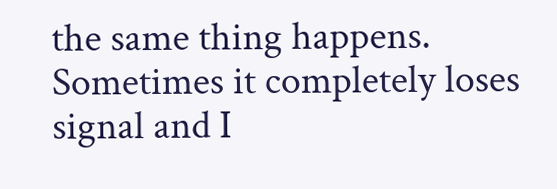the same thing happens. Sometimes it completely loses signal and I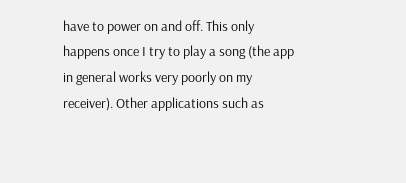have to power on and off. This only happens once I try to play a song (the app in general works very poorly on my receiver). Other applications such as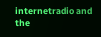internetradio and the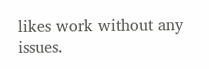likes work without any issues.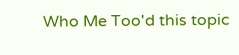Who Me Too'd this topic